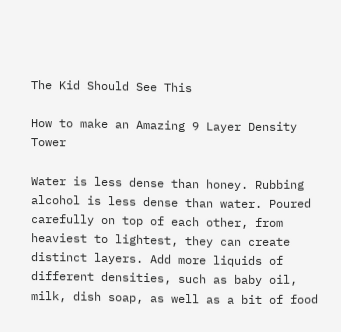The Kid Should See This

How to make an Amazing 9 Layer Density Tower

Water is less dense than honey. Rubbing alcohol is less dense than water. Poured carefully on top of each other, from heaviest to lightest, they can create distinct layers. Add more liquids of different densities, such as baby oil, milk, dish soap, as well as a bit of food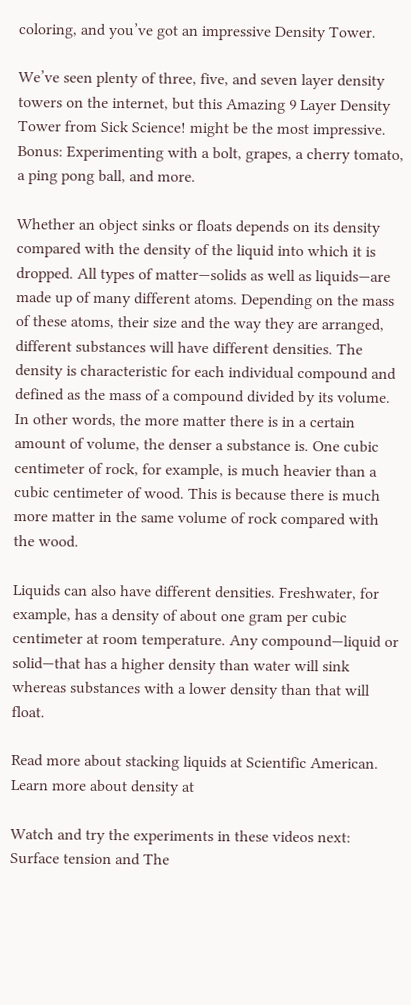coloring, and you’ve got an impressive Density Tower.

We’ve seen plenty of three, five, and seven layer density towers on the internet, but this Amazing 9 Layer Density Tower from Sick Science! might be the most impressive. Bonus: Experimenting with a bolt, grapes, a cherry tomato, a ping pong ball, and more.

Whether an object sinks or floats depends on its density compared with the density of the liquid into which it is dropped. All types of matter—solids as well as liquids—are made up of many different atoms. Depending on the mass of these atoms, their size and the way they are arranged, different substances will have different densities. The density is characteristic for each individual compound and defined as the mass of a compound divided by its volume. In other words, the more matter there is in a certain amount of volume, the denser a substance is. One cubic centimeter of rock, for example, is much heavier than a cubic centimeter of wood. This is because there is much more matter in the same volume of rock compared with the wood.

Liquids can also have different densities. Freshwater, for example, has a density of about one gram per cubic centimeter at room temperature. Any compound—liquid or solid—that has a higher density than water will sink whereas substances with a lower density than that will float.

Read more about stacking liquids at Scientific American. Learn more about density at

Watch and try the experiments in these videos next: Surface tension and The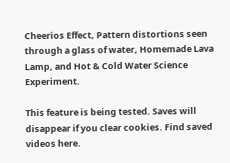Cheerios Effect, Pattern distortions seen through a glass of water, Homemade Lava Lamp, and Hot & Cold Water Science Experiment.

This feature is being tested. Saves will disappear if you clear cookies. Find saved videos here.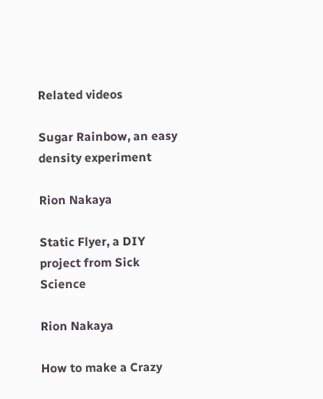Related videos

Sugar Rainbow, an easy density experiment

Rion Nakaya

Static Flyer, a DIY project from Sick Science

Rion Nakaya

How to make a Crazy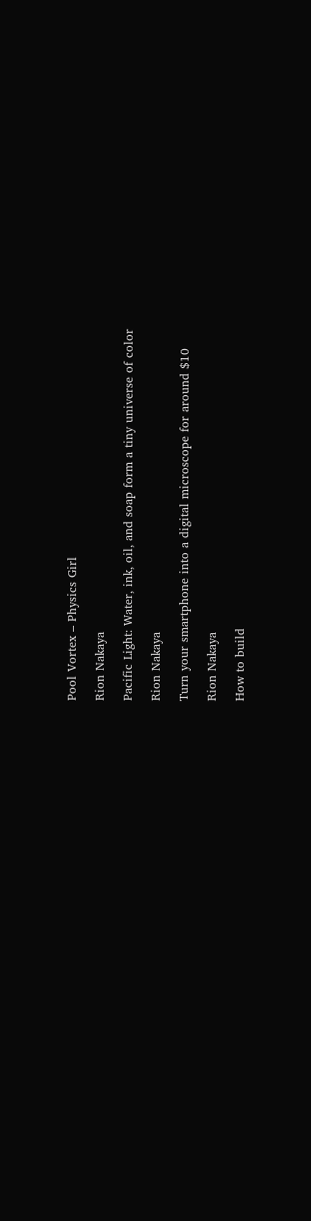Pool Vortex – Physics Girl

Rion Nakaya

Pacific Light: Water, ink, oil, and soap form a tiny universe of color

Rion Nakaya

Turn your smartphone into a digital microscope for around $10

Rion Nakaya

How to build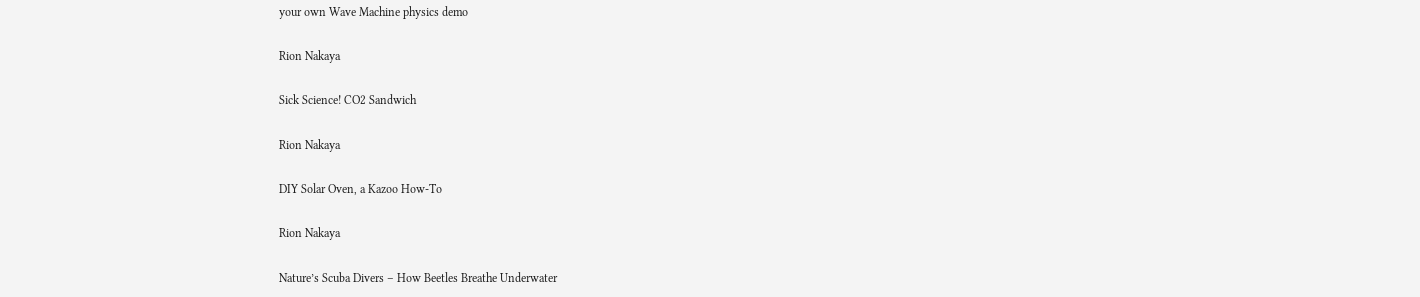your own Wave Machine physics demo

Rion Nakaya

Sick Science! CO2 Sandwich

Rion Nakaya

DIY Solar Oven, a Kazoo How-To

Rion Nakaya

Nature’s Scuba Divers – How Beetles Breathe Underwater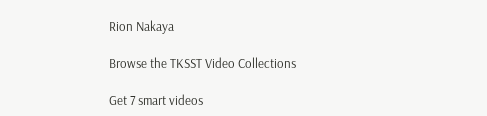Rion Nakaya

Browse the TKSST Video Collections

Get 7 smart videos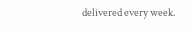delivered every week.